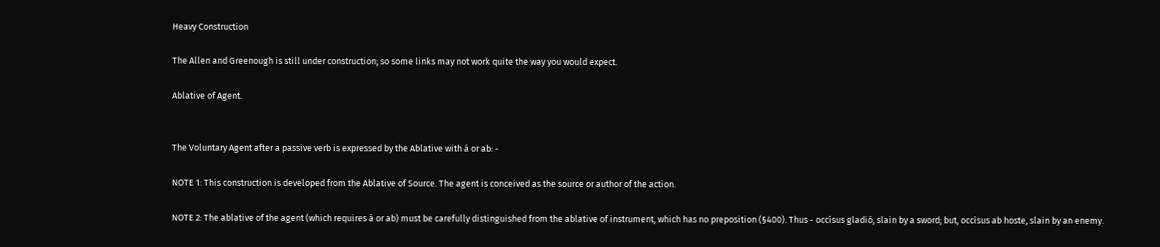Heavy Construction

The Allen and Greenough is still under construction; so some links may not work quite the way you would expect.

Ablative of Agent.


The Voluntary Agent after a passive verb is expressed by the Ablative with á or ab: -

NOTE 1: This construction is developed from the Ablative of Source. The agent is conceived as the source or author of the action.

NOTE 2: The ablative of the agent (which requires á or ab) must be carefully distinguished from the ablative of instrument, which has no preposition (§400). Thus - occísus gladió, slain by a sword; but, occísus ab hoste, slain by an enemy.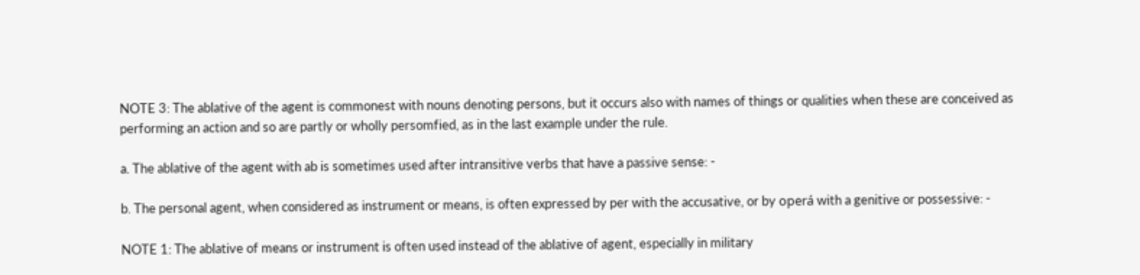NOTE 3: The ablative of the agent is commonest with nouns denoting persons, but it occurs also with names of things or qualities when these are conceived as performing an action and so are partly or wholly persomfied, as in the last example under the rule.

a. The ablative of the agent with ab is sometimes used after intransitive verbs that have a passive sense: -

b. The personal agent, when considered as instrument or means, is often expressed by per with the accusative, or by operá with a genitive or possessive: -

NOTE 1: The ablative of means or instrument is often used instead of the ablative of agent, especially in military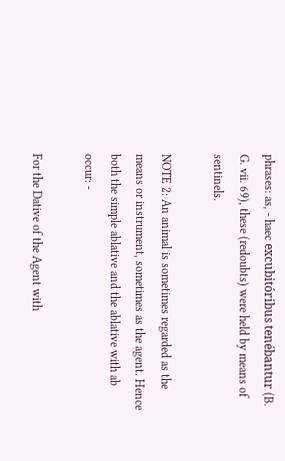phrases: as, - haec excubitóribus tenébantur (B. G. vii. 69), these (redoubts) were held by means of sentinels.

NOTE 2: An animal is sometimes regarded as the means or instrument, sometimes as the agent. Hence both the simple ablative and the ablative with ab occur: -

For the Dative of the Agent with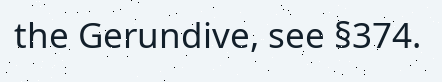the Gerundive, see §374.